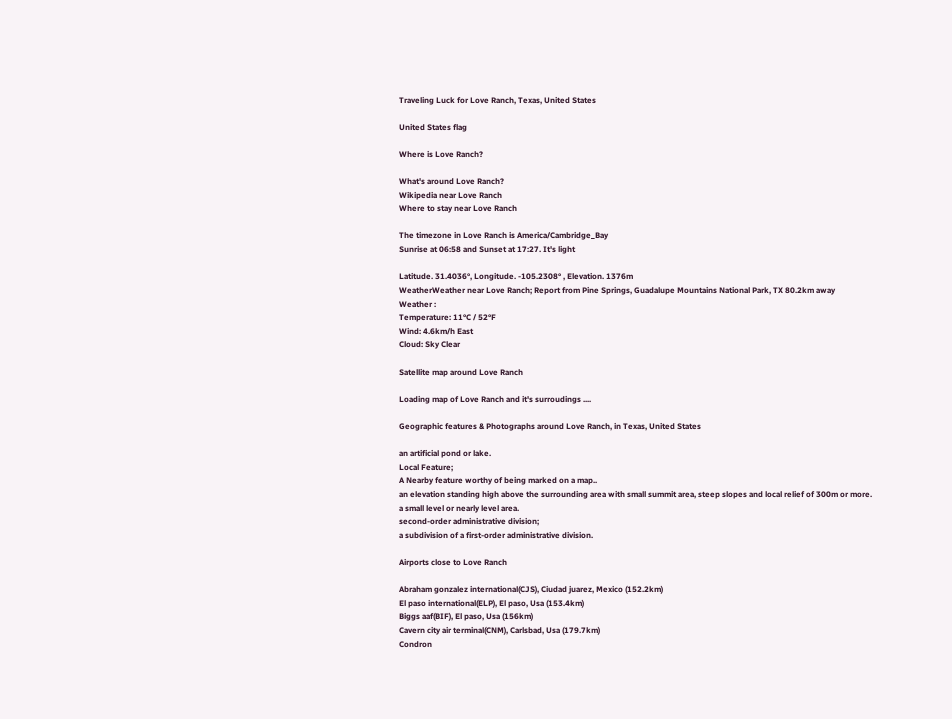Traveling Luck for Love Ranch, Texas, United States

United States flag

Where is Love Ranch?

What's around Love Ranch?
Wikipedia near Love Ranch
Where to stay near Love Ranch

The timezone in Love Ranch is America/Cambridge_Bay
Sunrise at 06:58 and Sunset at 17:27. It's light

Latitude. 31.4036°, Longitude. -105.2308° , Elevation. 1376m
WeatherWeather near Love Ranch; Report from Pine Springs, Guadalupe Mountains National Park, TX 80.2km away
Weather :
Temperature: 11°C / 52°F
Wind: 4.6km/h East
Cloud: Sky Clear

Satellite map around Love Ranch

Loading map of Love Ranch and it's surroudings ....

Geographic features & Photographs around Love Ranch, in Texas, United States

an artificial pond or lake.
Local Feature;
A Nearby feature worthy of being marked on a map..
an elevation standing high above the surrounding area with small summit area, steep slopes and local relief of 300m or more.
a small level or nearly level area.
second-order administrative division;
a subdivision of a first-order administrative division.

Airports close to Love Ranch

Abraham gonzalez international(CJS), Ciudad juarez, Mexico (152.2km)
El paso international(ELP), El paso, Usa (153.4km)
Biggs aaf(BIF), El paso, Usa (156km)
Cavern city air terminal(CNM), Carlsbad, Usa (179.7km)
Condron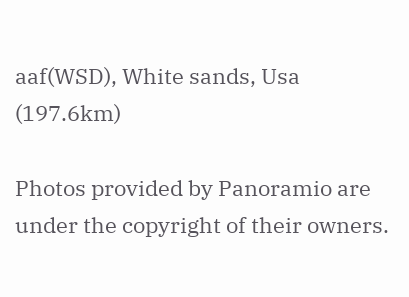aaf(WSD), White sands, Usa (197.6km)

Photos provided by Panoramio are under the copyright of their owners.